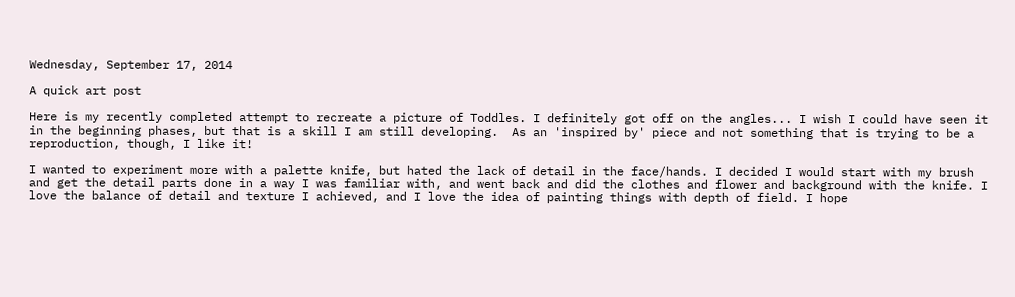Wednesday, September 17, 2014

A quick art post

Here is my recently completed attempt to recreate a picture of Toddles. I definitely got off on the angles... I wish I could have seen it in the beginning phases, but that is a skill I am still developing.  As an 'inspired by' piece and not something that is trying to be a reproduction, though, I like it!

I wanted to experiment more with a palette knife, but hated the lack of detail in the face/hands. I decided I would start with my brush and get the detail parts done in a way I was familiar with, and went back and did the clothes and flower and background with the knife. I love the balance of detail and texture I achieved, and I love the idea of painting things with depth of field. I hope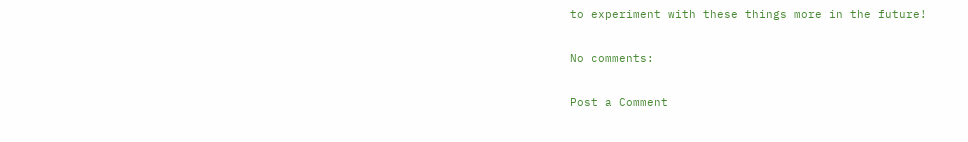to experiment with these things more in the future!

No comments:

Post a Comment